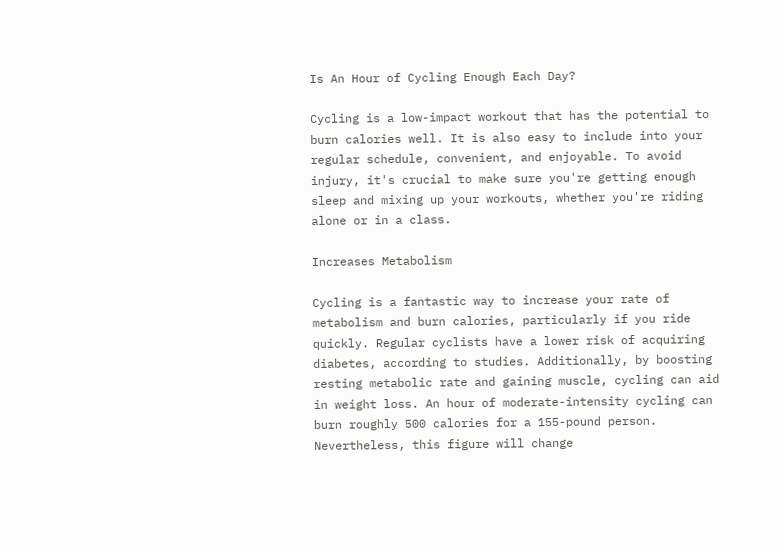Is An Hour of Cycling Enough Each Day?

Cycling is a low-impact workout that has the potential to burn calories well. It is also easy to include into your regular schedule, convenient, and enjoyable. To avoid injury, it's crucial to make sure you're getting enough sleep and mixing up your workouts, whether you're riding alone or in a class.

Increases Metabolism

Cycling is a fantastic way to increase your rate of metabolism and burn calories, particularly if you ride quickly. Regular cyclists have a lower risk of acquiring diabetes, according to studies. Additionally, by boosting resting metabolic rate and gaining muscle, cycling can aid in weight loss. An hour of moderate-intensity cycling can burn roughly 500 calories for a 155-pound person. Nevertheless, this figure will change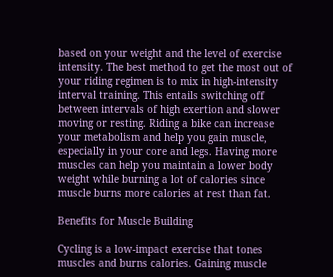based on your weight and the level of exercise intensity. The best method to get the most out of your riding regimen is to mix in high-intensity interval training. This entails switching off between intervals of high exertion and slower moving or resting. Riding a bike can increase your metabolism and help you gain muscle, especially in your core and legs. Having more muscles can help you maintain a lower body weight while burning a lot of calories since muscle burns more calories at rest than fat.

Benefits for Muscle Building

Cycling is a low-impact exercise that tones muscles and burns calories. Gaining muscle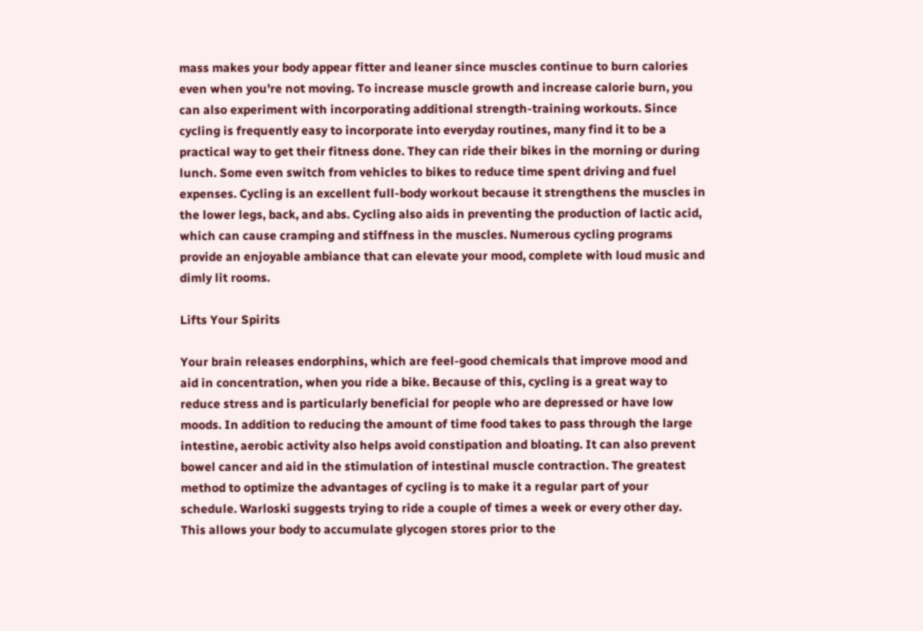mass makes your body appear fitter and leaner since muscles continue to burn calories even when you're not moving. To increase muscle growth and increase calorie burn, you can also experiment with incorporating additional strength-training workouts. Since cycling is frequently easy to incorporate into everyday routines, many find it to be a practical way to get their fitness done. They can ride their bikes in the morning or during lunch. Some even switch from vehicles to bikes to reduce time spent driving and fuel expenses. Cycling is an excellent full-body workout because it strengthens the muscles in the lower legs, back, and abs. Cycling also aids in preventing the production of lactic acid, which can cause cramping and stiffness in the muscles. Numerous cycling programs provide an enjoyable ambiance that can elevate your mood, complete with loud music and dimly lit rooms.

Lifts Your Spirits

Your brain releases endorphins, which are feel-good chemicals that improve mood and aid in concentration, when you ride a bike. Because of this, cycling is a great way to reduce stress and is particularly beneficial for people who are depressed or have low moods. In addition to reducing the amount of time food takes to pass through the large intestine, aerobic activity also helps avoid constipation and bloating. It can also prevent bowel cancer and aid in the stimulation of intestinal muscle contraction. The greatest method to optimize the advantages of cycling is to make it a regular part of your schedule. Warloski suggests trying to ride a couple of times a week or every other day. This allows your body to accumulate glycogen stores prior to the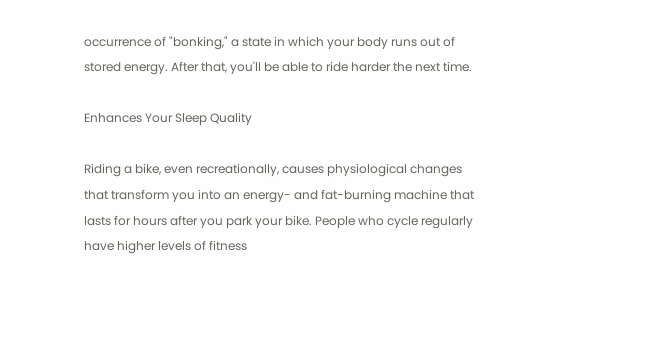occurrence of "bonking," a state in which your body runs out of stored energy. After that, you'll be able to ride harder the next time.

Enhances Your Sleep Quality

Riding a bike, even recreationally, causes physiological changes that transform you into an energy- and fat-burning machine that lasts for hours after you park your bike. People who cycle regularly have higher levels of fitness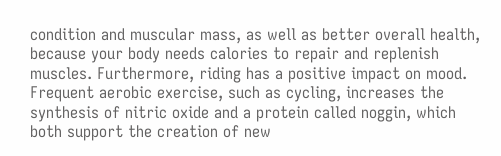condition and muscular mass, as well as better overall health, because your body needs calories to repair and replenish muscles. Furthermore, riding has a positive impact on mood. Frequent aerobic exercise, such as cycling, increases the synthesis of nitric oxide and a protein called noggin, which both support the creation of new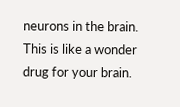neurons in the brain. This is like a wonder drug for your brain.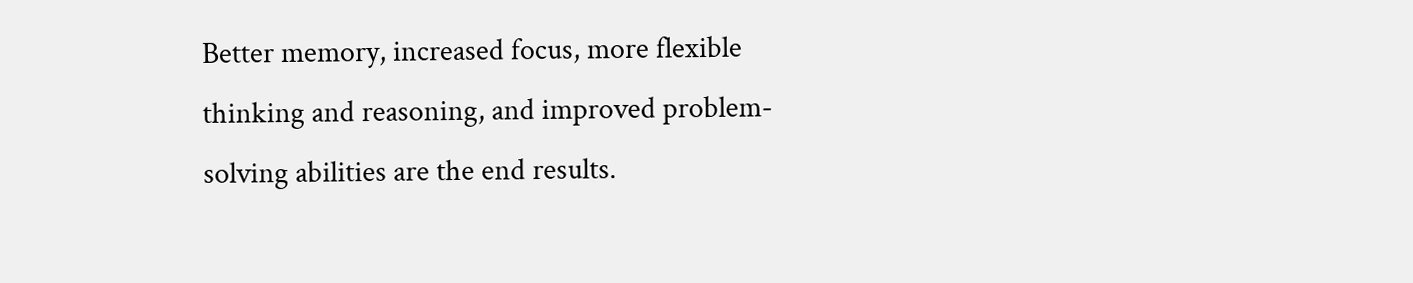Better memory, increased focus, more flexible thinking and reasoning, and improved problem-solving abilities are the end results.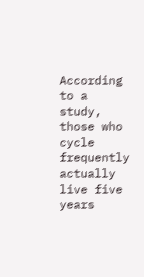According to a study, those who cycle frequently actually live five years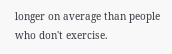longer on average than people who don't exercise.